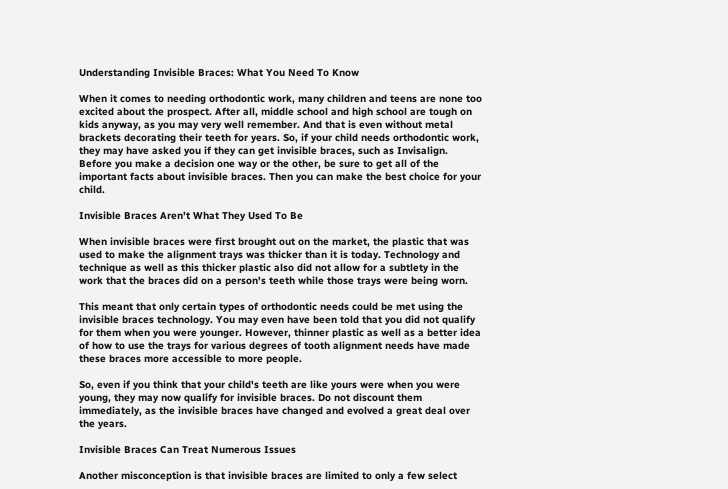Understanding Invisible Braces: What You Need To Know

When it comes to needing orthodontic work, many children and teens are none too excited about the prospect. After all, middle school and high school are tough on kids anyway, as you may very well remember. And that is even without metal brackets decorating their teeth for years. So, if your child needs orthodontic work, they may have asked you if they can get invisible braces, such as Invisalign. Before you make a decision one way or the other, be sure to get all of the important facts about invisible braces. Then you can make the best choice for your child.

Invisible Braces Aren't What They Used To Be

When invisible braces were first brought out on the market, the plastic that was used to make the alignment trays was thicker than it is today. Technology and technique as well as this thicker plastic also did not allow for a subtlety in the work that the braces did on a person's teeth while those trays were being worn.

This meant that only certain types of orthodontic needs could be met using the invisible braces technology. You may even have been told that you did not qualify for them when you were younger. However, thinner plastic as well as a better idea of how to use the trays for various degrees of tooth alignment needs have made these braces more accessible to more people.

So, even if you think that your child's teeth are like yours were when you were young, they may now qualify for invisible braces. Do not discount them immediately, as the invisible braces have changed and evolved a great deal over the years.

Invisible Braces Can Treat Numerous Issues

Another misconception is that invisible braces are limited to only a few select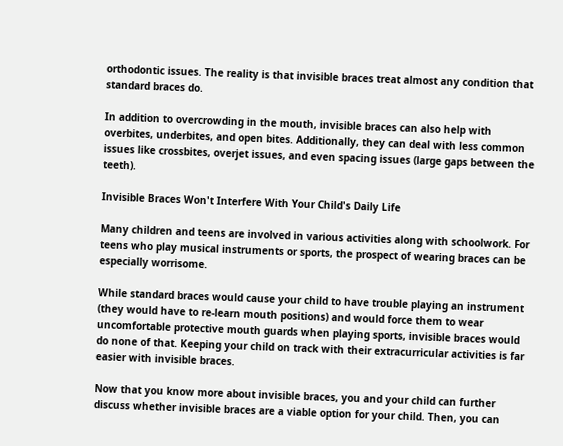orthodontic issues. The reality is that invisible braces treat almost any condition that standard braces do.

In addition to overcrowding in the mouth, invisible braces can also help with overbites, underbites, and open bites. Additionally, they can deal with less common issues like crossbites, overjet issues, and even spacing issues (large gaps between the teeth).

Invisible Braces Won't Interfere With Your Child's Daily Life

Many children and teens are involved in various activities along with schoolwork. For teens who play musical instruments or sports, the prospect of wearing braces can be especially worrisome.

While standard braces would cause your child to have trouble playing an instrument (they would have to re-learn mouth positions) and would force them to wear uncomfortable protective mouth guards when playing sports, invisible braces would do none of that. Keeping your child on track with their extracurricular activities is far easier with invisible braces.

Now that you know more about invisible braces, you and your child can further discuss whether invisible braces are a viable option for your child. Then, you can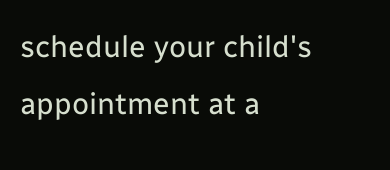schedule your child's appointment at a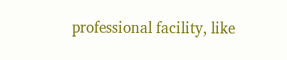professional facility, like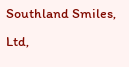Southland Smiles, Ltd,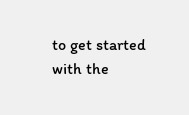to get started with the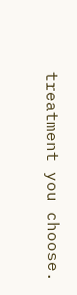treatment you choose.